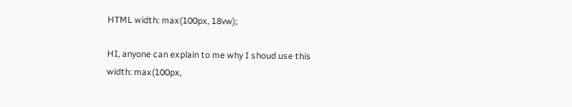HTML width: max(100px, 18vw);

HI, anyone can explain to me why I shoud use this
width: max(100px,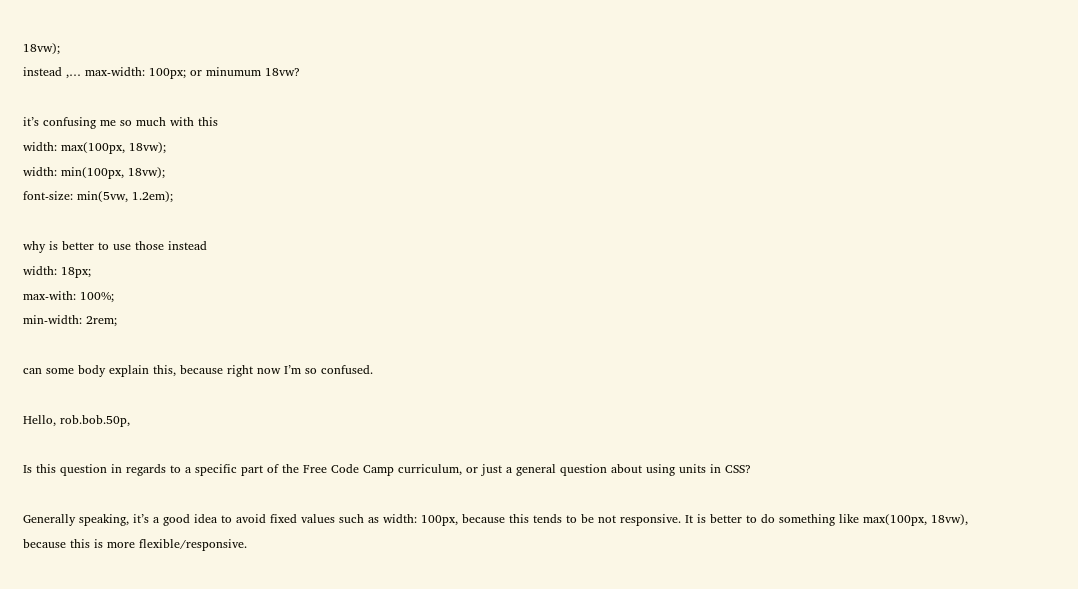18vw);
instead ,… max-width: 100px; or minumum 18vw?

it’s confusing me so much with this
width: max(100px, 18vw);
width: min(100px, 18vw);
font-size: min(5vw, 1.2em);

why is better to use those instead
width: 18px;
max-with: 100%;
min-width: 2rem;

can some body explain this, because right now I’m so confused.

Hello, rob.bob.50p,

Is this question in regards to a specific part of the Free Code Camp curriculum, or just a general question about using units in CSS?

Generally speaking, it’s a good idea to avoid fixed values such as width: 100px, because this tends to be not responsive. It is better to do something like max(100px, 18vw), because this is more flexible/responsive.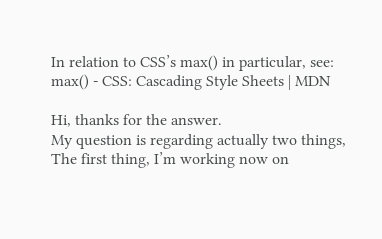In relation to CSS’s max() in particular, see: max() - CSS: Cascading Style Sheets | MDN

Hi, thanks for the answer.
My question is regarding actually two things,
The first thing, I’m working now on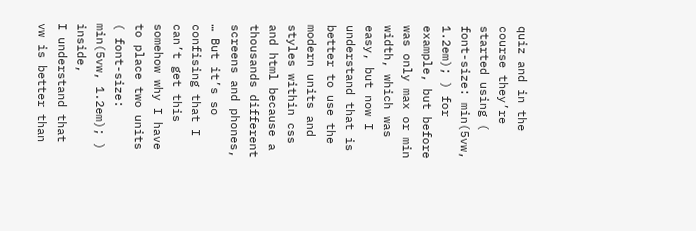quiz and in the course they’re started using ( font-size: min(5vw, 1.2em); ) for example, but before was only max or min width, which was easy, but now I understand that is better to use the modern units and styles within css and html because a thousands different screens and phones, … But it’s so confising that I can’t get this somehow why I have to place two units ( font-size: min(5vw, 1.2em); ) inside,
I understand that vw is better than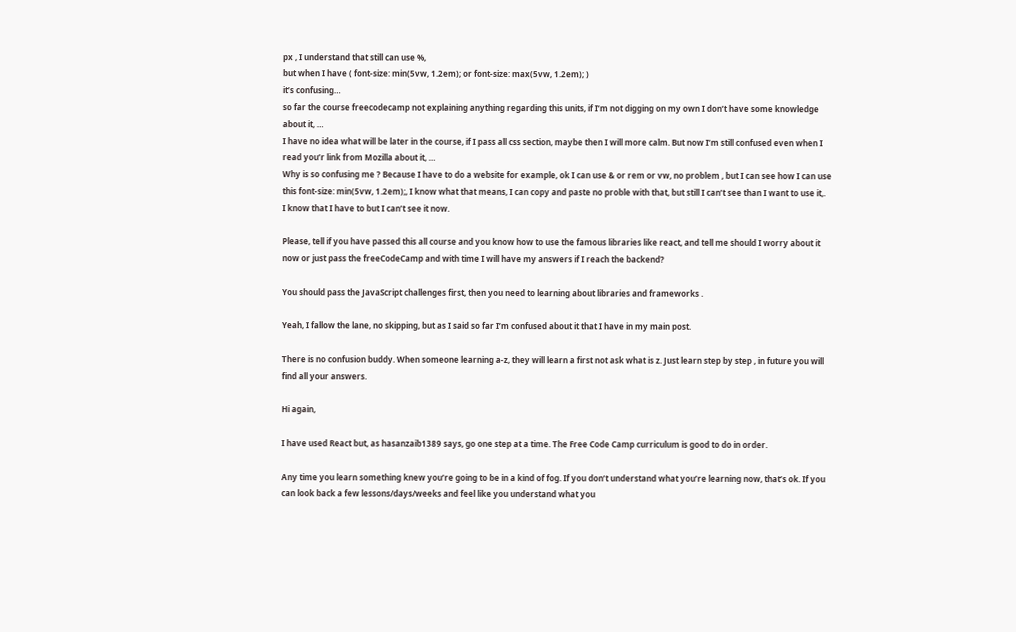px , I understand that still can use %,
but when I have ( font-size: min(5vw, 1.2em); or font-size: max(5vw, 1.2em); )
it’s confusing…
so far the course freecodecamp not explaining anything regarding this units, if I’m not digging on my own I don’t have some knowledge about it, …
I have no idea what will be later in the course, if I pass all css section, maybe then I will more calm. But now I’m still confused even when I read you’r link from Mozilla about it, …
Why is so confusing me ? Because I have to do a website for example, ok I can use & or rem or vw, no problem , but I can see how I can use this font-size: min(5vw, 1.2em);, I know what that means, I can copy and paste no proble with that, but still I can’t see than I want to use it,.
I know that I have to but I can’t see it now.

Please, tell if you have passed this all course and you know how to use the famous libraries like react, and tell me should I worry about it now or just pass the freeCodeCamp and with time I will have my answers if I reach the backend?

You should pass the JavaScript challenges first, then you need to learning about libraries and frameworks .

Yeah, I fallow the lane, no skipping, but as I said so far I’m confused about it that I have in my main post.

There is no confusion buddy. When someone learning a-z, they will learn a first not ask what is z. Just learn step by step , in future you will find all your answers.

Hi again,

I have used React but, as hasanzaib1389 says, go one step at a time. The Free Code Camp curriculum is good to do in order.

Any time you learn something knew you’re going to be in a kind of fog. If you don’t understand what you’re learning now, that’s ok. If you can look back a few lessons/days/weeks and feel like you understand what you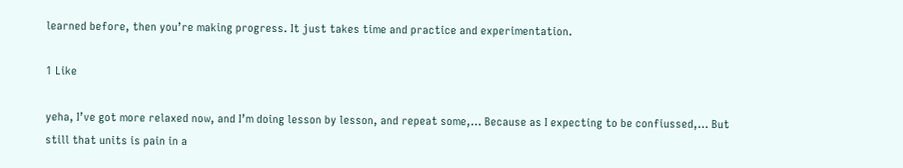learned before, then you’re making progress. It just takes time and practice and experimentation.

1 Like

yeha, I’ve got more relaxed now, and I’m doing lesson by lesson, and repeat some,… Because as I expecting to be confiussed,… But still that units is pain in a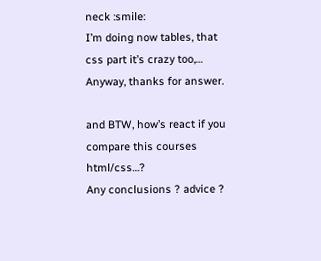neck :smile:
I’m doing now tables, that css part it’s crazy too,… Anyway, thanks for answer.

and BTW, how’s react if you compare this courses html/css…?
Any conclusions ? advice ?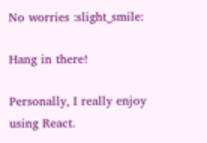No worries :slight_smile:

Hang in there!

Personally, I really enjoy using React.